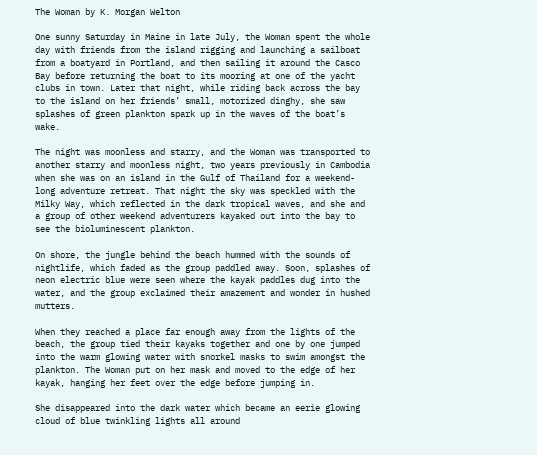The Woman by K. Morgan Welton

One sunny Saturday in Maine in late July, the Woman spent the whole day with friends from the island rigging and launching a sailboat from a boatyard in Portland, and then sailing it around the Casco Bay before returning the boat to its mooring at one of the yacht clubs in town. Later that night, while riding back across the bay to the island on her friends’ small, motorized dinghy, she saw splashes of green plankton spark up in the waves of the boat’s wake.

The night was moonless and starry, and the Woman was transported to another starry and moonless night, two years previously in Cambodia when she was on an island in the Gulf of Thailand for a weekend-long adventure retreat. That night the sky was speckled with the Milky Way, which reflected in the dark tropical waves, and she and a group of other weekend adventurers kayaked out into the bay to see the bioluminescent plankton.

On shore, the jungle behind the beach hummed with the sounds of nightlife, which faded as the group paddled away. Soon, splashes of neon electric blue were seen where the kayak paddles dug into the water, and the group exclaimed their amazement and wonder in hushed mutters.

When they reached a place far enough away from the lights of the beach, the group tied their kayaks together and one by one jumped into the warm glowing water with snorkel masks to swim amongst the plankton. The Woman put on her mask and moved to the edge of her kayak, hanging her feet over the edge before jumping in.

She disappeared into the dark water which became an eerie glowing cloud of blue twinkling lights all around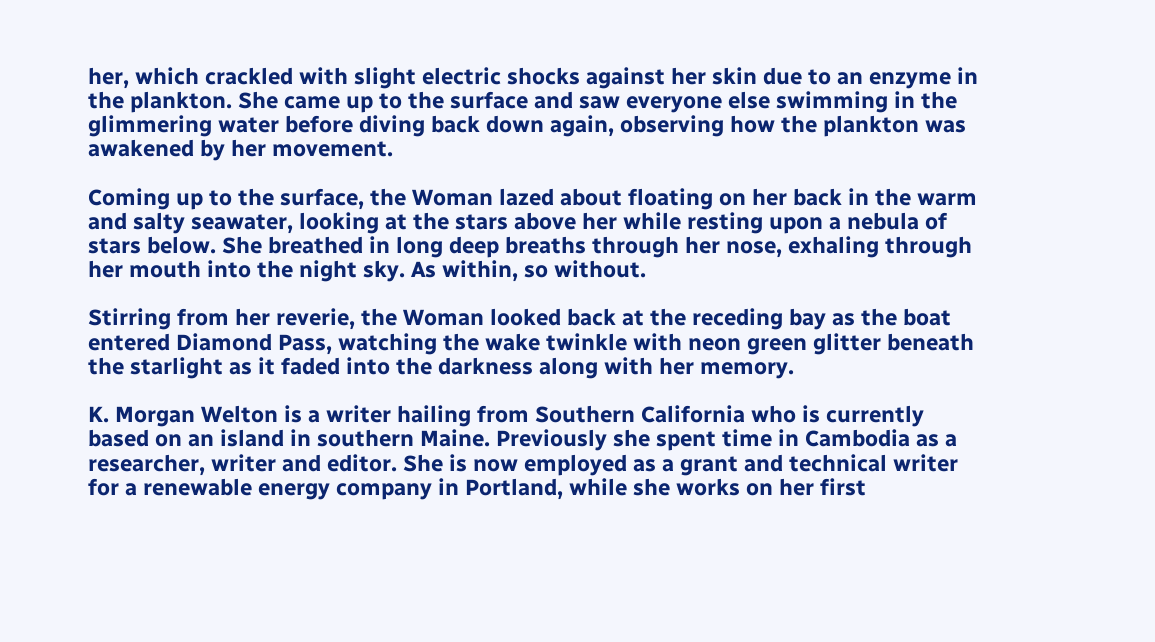her, which crackled with slight electric shocks against her skin due to an enzyme in the plankton. She came up to the surface and saw everyone else swimming in the glimmering water before diving back down again, observing how the plankton was awakened by her movement.

Coming up to the surface, the Woman lazed about floating on her back in the warm and salty seawater, looking at the stars above her while resting upon a nebula of stars below. She breathed in long deep breaths through her nose, exhaling through her mouth into the night sky. As within, so without.

Stirring from her reverie, the Woman looked back at the receding bay as the boat entered Diamond Pass, watching the wake twinkle with neon green glitter beneath the starlight as it faded into the darkness along with her memory.

K. Morgan Welton is a writer hailing from Southern California who is currently based on an island in southern Maine. Previously she spent time in Cambodia as a researcher, writer and editor. She is now employed as a grant and technical writer for a renewable energy company in Portland, while she works on her first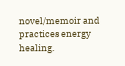novel/memoir and practices energy healing.